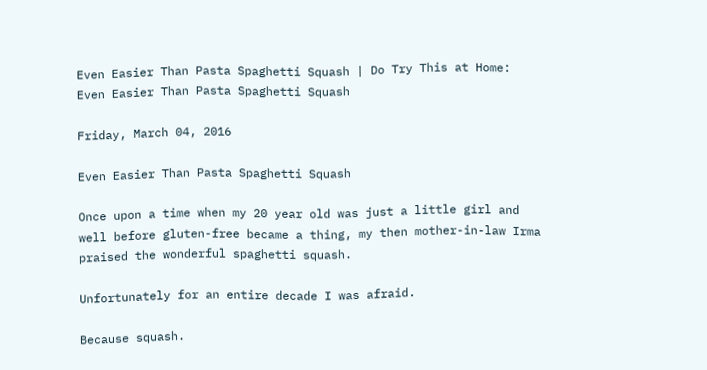Even Easier Than Pasta Spaghetti Squash | Do Try This at Home: Even Easier Than Pasta Spaghetti Squash

Friday, March 04, 2016

Even Easier Than Pasta Spaghetti Squash

Once upon a time when my 20 year old was just a little girl and well before gluten-free became a thing, my then mother-in-law Irma praised the wonderful spaghetti squash.

Unfortunately for an entire decade I was afraid.

Because squash.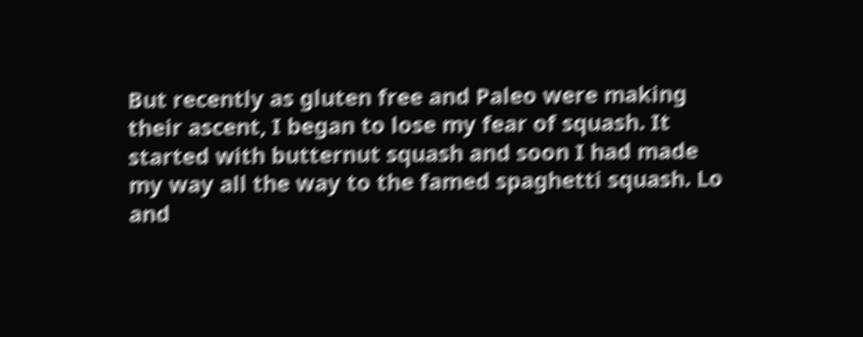But recently as gluten free and Paleo were making their ascent, I began to lose my fear of squash. It started with butternut squash and soon I had made my way all the way to the famed spaghetti squash. Lo and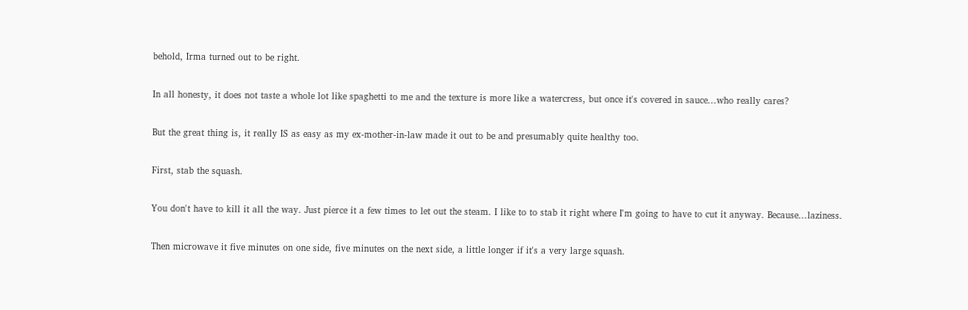behold, Irma turned out to be right.

In all honesty, it does not taste a whole lot like spaghetti to me and the texture is more like a watercress, but once it's covered in sauce...who really cares?

But the great thing is, it really IS as easy as my ex-mother-in-law made it out to be and presumably quite healthy too.

First, stab the squash.

You don't have to kill it all the way. Just pierce it a few times to let out the steam. I like to to stab it right where I'm going to have to cut it anyway. Because...laziness.

Then microwave it five minutes on one side, five minutes on the next side, a little longer if it's a very large squash.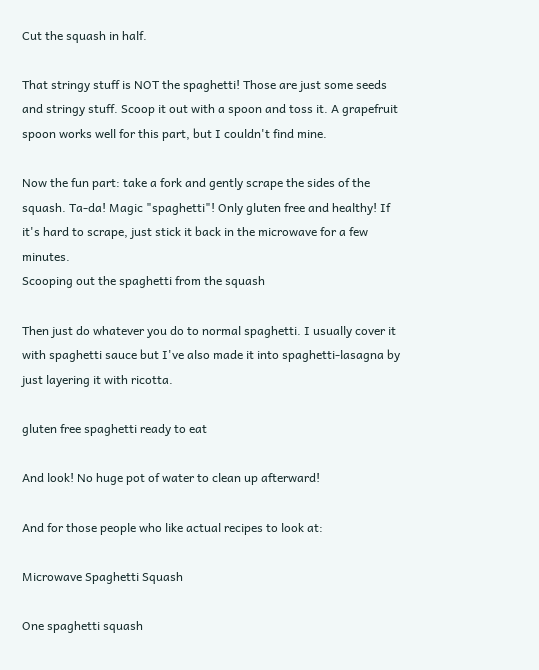Cut the squash in half.

That stringy stuff is NOT the spaghetti! Those are just some seeds and stringy stuff. Scoop it out with a spoon and toss it. A grapefruit spoon works well for this part, but I couldn't find mine.

Now the fun part: take a fork and gently scrape the sides of the squash. Ta-da! Magic "spaghetti"! Only gluten free and healthy! If it's hard to scrape, just stick it back in the microwave for a few minutes.
Scooping out the spaghetti from the squash

Then just do whatever you do to normal spaghetti. I usually cover it with spaghetti sauce but I've also made it into spaghetti-lasagna by just layering it with ricotta.

gluten free spaghetti ready to eat

And look! No huge pot of water to clean up afterward!

And for those people who like actual recipes to look at:

Microwave Spaghetti Squash

One spaghetti squash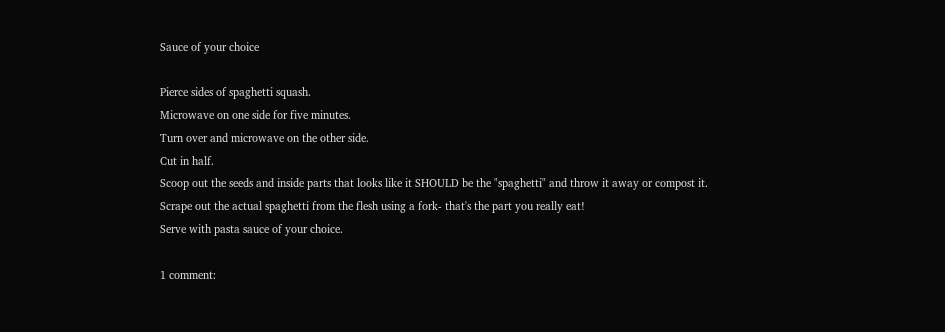Sauce of your choice

Pierce sides of spaghetti squash.
Microwave on one side for five minutes.
Turn over and microwave on the other side.
Cut in half.
Scoop out the seeds and inside parts that looks like it SHOULD be the "spaghetti" and throw it away or compost it.
Scrape out the actual spaghetti from the flesh using a fork- that's the part you really eat!
Serve with pasta sauce of your choice.

1 comment: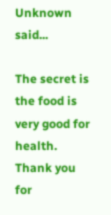Unknown said...

The secret is the food is very good for health. Thank you for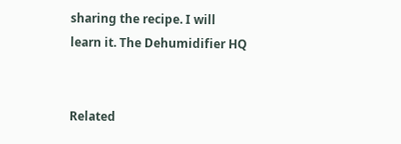sharing the recipe. I will learn it. The Dehumidifier HQ


Related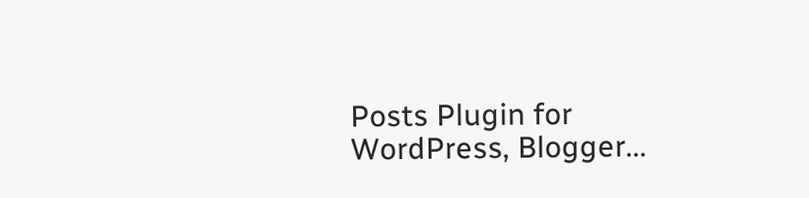Posts Plugin for WordPress, Blogger...